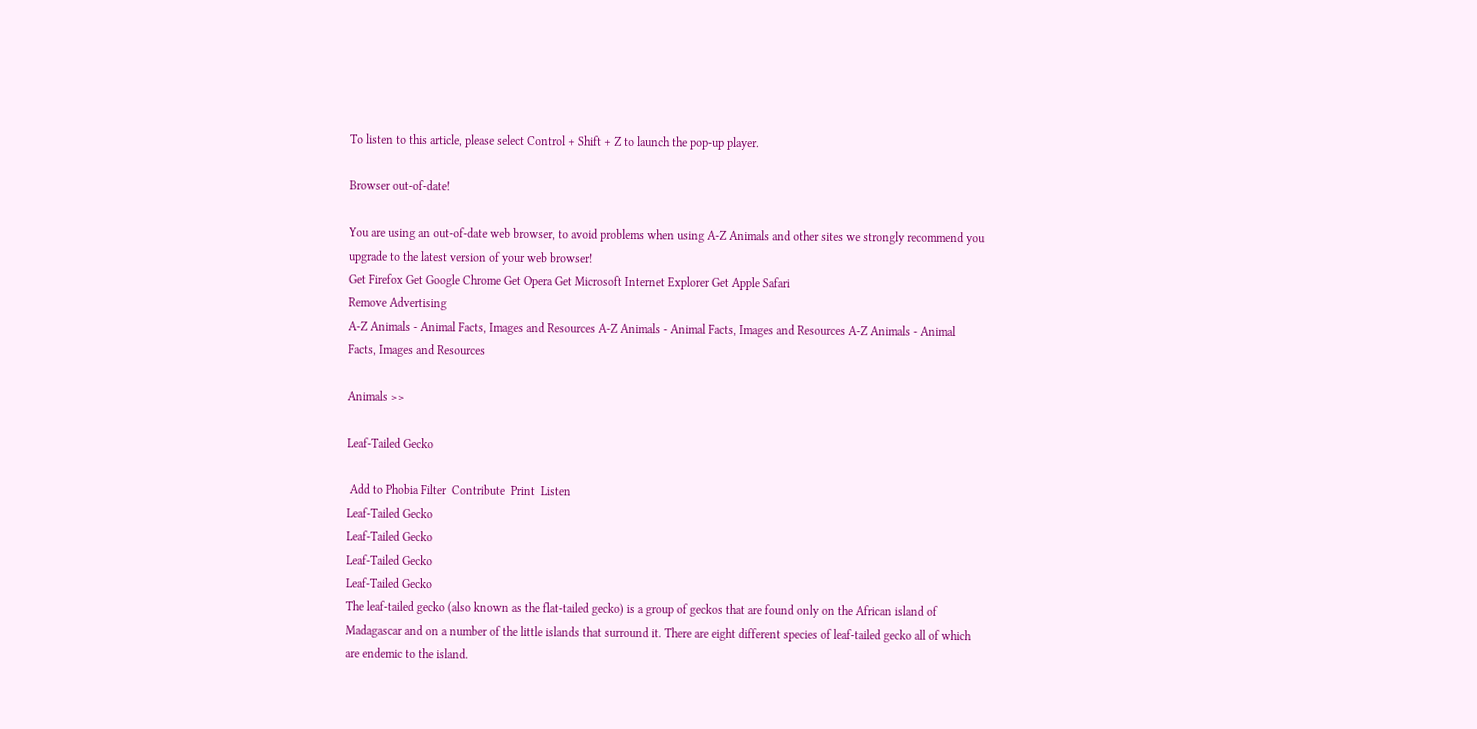To listen to this article, please select Control + Shift + Z to launch the pop-up player.

Browser out-of-date!

You are using an out-of-date web browser, to avoid problems when using A-Z Animals and other sites we strongly recommend you upgrade to the latest version of your web browser!
Get Firefox Get Google Chrome Get Opera Get Microsoft Internet Explorer Get Apple Safari
Remove Advertising
A-Z Animals - Animal Facts, Images and Resources A-Z Animals - Animal Facts, Images and Resources A-Z Animals - Animal Facts, Images and Resources

Animals >>

Leaf-Tailed Gecko

 Add to Phobia Filter  Contribute  Print  Listen
Leaf-Tailed Gecko
Leaf-Tailed Gecko
Leaf-Tailed Gecko
Leaf-Tailed Gecko
The leaf-tailed gecko (also known as the flat-tailed gecko) is a group of geckos that are found only on the African island of Madagascar and on a number of the little islands that surround it. There are eight different species of leaf-tailed gecko all of which are endemic to the island.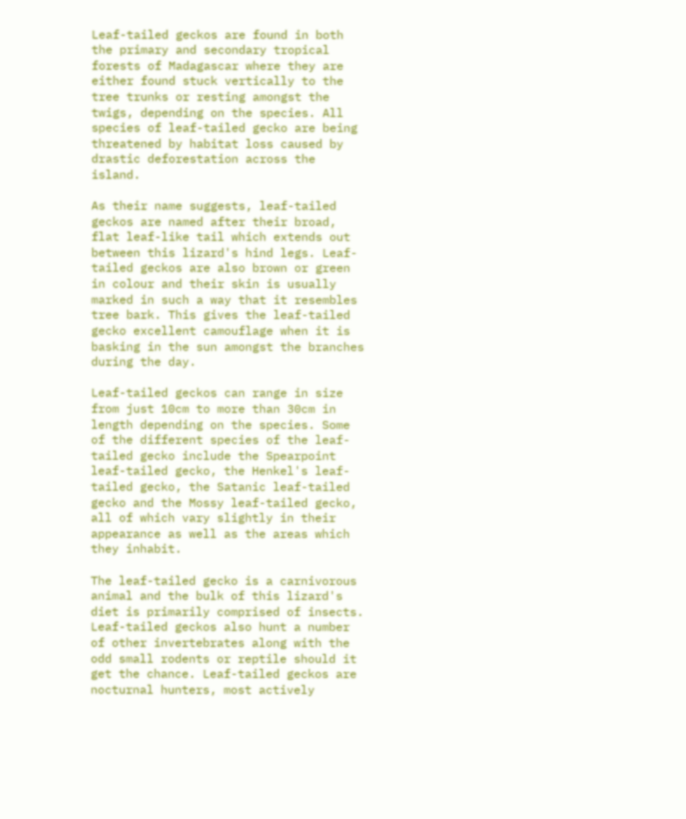Leaf-tailed geckos are found in both the primary and secondary tropical forests of Madagascar where they are either found stuck vertically to the tree trunks or resting amongst the twigs, depending on the species. All species of leaf-tailed gecko are being threatened by habitat loss caused by drastic deforestation across the island.

As their name suggests, leaf-tailed geckos are named after their broad, flat leaf-like tail which extends out between this lizard's hind legs. Leaf-tailed geckos are also brown or green in colour and their skin is usually marked in such a way that it resembles tree bark. This gives the leaf-tailed gecko excellent camouflage when it is basking in the sun amongst the branches during the day.

Leaf-tailed geckos can range in size from just 10cm to more than 30cm in length depending on the species. Some of the different species of the leaf-tailed gecko include the Spearpoint leaf-tailed gecko, the Henkel's leaf-tailed gecko, the Satanic leaf-tailed gecko and the Mossy leaf-tailed gecko, all of which vary slightly in their appearance as well as the areas which they inhabit.

The leaf-tailed gecko is a carnivorous animal and the bulk of this lizard's diet is primarily comprised of insects. Leaf-tailed geckos also hunt a number of other invertebrates along with the odd small rodents or reptile should it get the chance. Leaf-tailed geckos are nocturnal hunters, most actively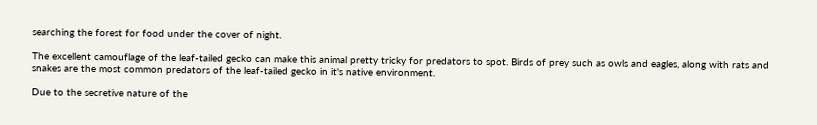searching the forest for food under the cover of night.

The excellent camouflage of the leaf-tailed gecko can make this animal pretty tricky for predators to spot. Birds of prey such as owls and eagles, along with rats and snakes are the most common predators of the leaf-tailed gecko in it's native environment.

Due to the secretive nature of the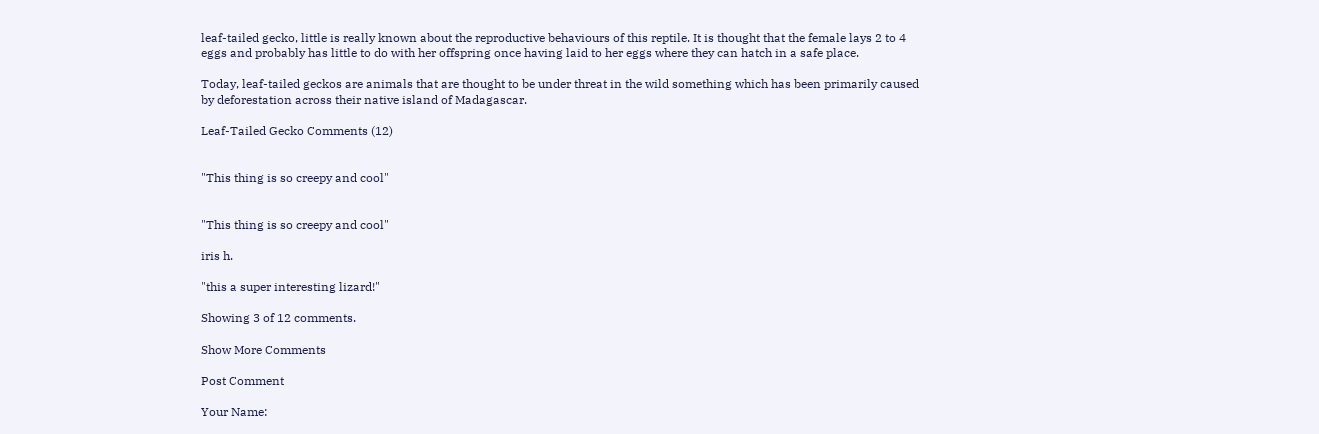leaf-tailed gecko, little is really known about the reproductive behaviours of this reptile. It is thought that the female lays 2 to 4 eggs and probably has little to do with her offspring once having laid to her eggs where they can hatch in a safe place.

Today, leaf-tailed geckos are animals that are thought to be under threat in the wild something which has been primarily caused by deforestation across their native island of Madagascar.

Leaf-Tailed Gecko Comments (12)


"This thing is so creepy and cool"


"This thing is so creepy and cool"

iris h.

"this a super interesting lizard!"

Showing 3 of 12 comments.

Show More Comments

Post Comment

Your Name: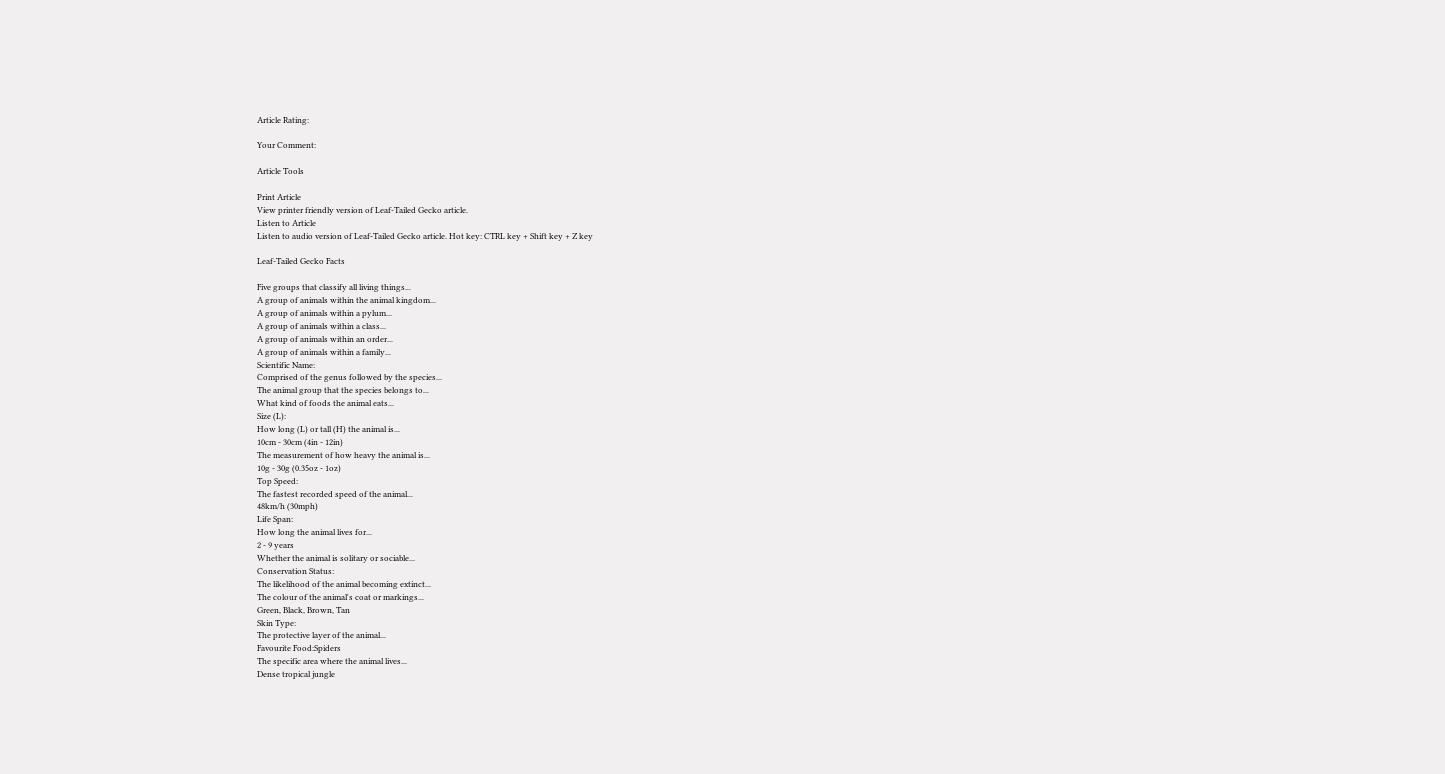Article Rating:

Your Comment:

Article Tools

Print Article
View printer friendly version of Leaf-Tailed Gecko article.
Listen to Article
Listen to audio version of Leaf-Tailed Gecko article. Hot key: CTRL key + Shift key + Z key

Leaf-Tailed Gecko Facts

Five groups that classify all living things...
A group of animals within the animal kingdom...
A group of animals within a pylum...
A group of animals within a class...
A group of animals within an order...
A group of animals within a family...
Scientific Name:
Comprised of the genus followed by the species...
The animal group that the species belongs to...
What kind of foods the animal eats...
Size (L):
How long (L) or tall (H) the animal is...
10cm - 30cm (4in - 12in)
The measurement of how heavy the animal is...
10g - 30g (0.35oz - 1oz)
Top Speed:
The fastest recorded speed of the animal...
48km/h (30mph)
Life Span:
How long the animal lives for...
2 - 9 years
Whether the animal is solitary or sociable...
Conservation Status:
The likelihood of the animal becoming extinct...
The colour of the animal's coat or markings...
Green, Black, Brown, Tan
Skin Type:
The protective layer of the animal...
Favourite Food:Spiders
The specific area where the animal lives...
Dense tropical jungle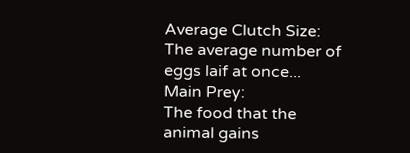Average Clutch Size:
The average number of eggs laif at once...
Main Prey:
The food that the animal gains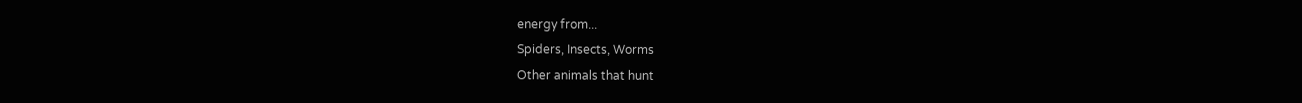energy from...
Spiders, Insects, Worms
Other animals that hunt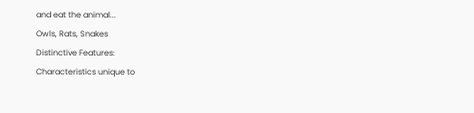and eat the animal...
Owls, Rats, Snakes
Distinctive Features:
Characteristics unique to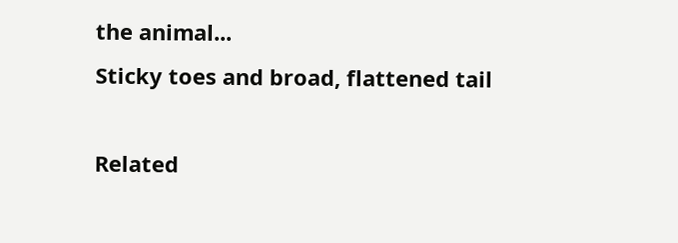the animal...
Sticky toes and broad, flattened tail

Related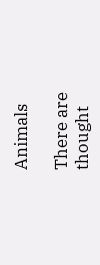Animals

There are thought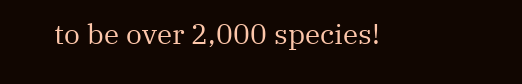to be over 2,000 species!